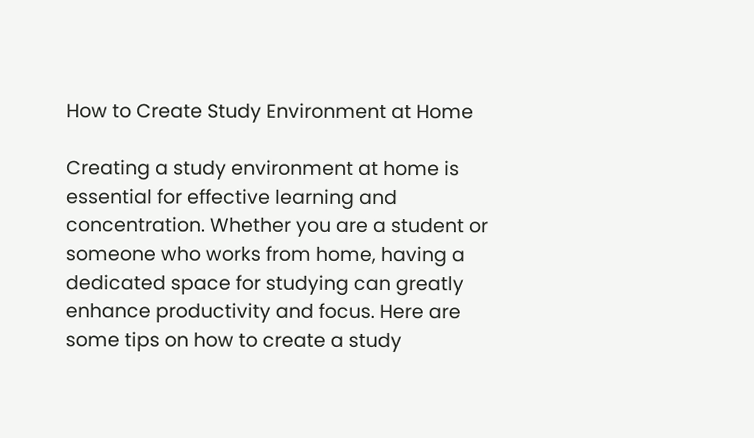How to Create Study Environment at Home

Creating a study environment at home is essential for effective learning and concentration. Whether you are a student or someone who works from home, having a dedicated space for studying can greatly enhance productivity and focus. Here are some tips on how to create a study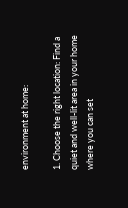environment at home:

1. Choose the right location: Find a quiet and well-lit area in your home where you can set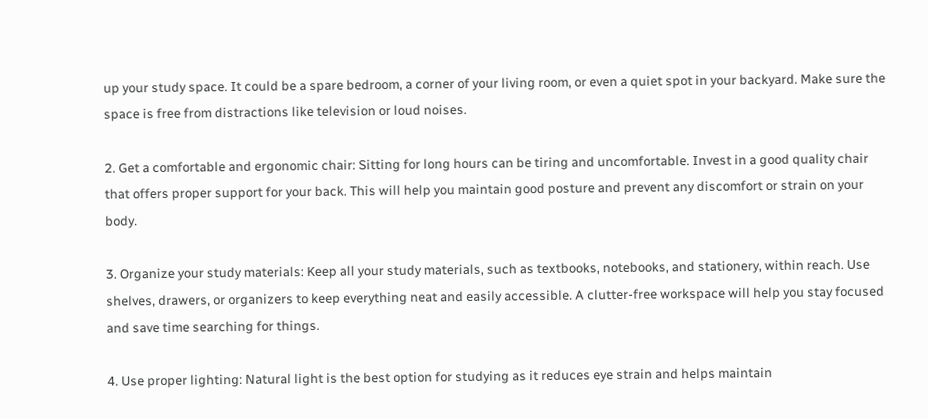up your study space. It could be a spare bedroom, a corner of your living room, or even a quiet spot in your backyard. Make sure the space is free from distractions like television or loud noises.

2. Get a comfortable and ergonomic chair: Sitting for long hours can be tiring and uncomfortable. Invest in a good quality chair that offers proper support for your back. This will help you maintain good posture and prevent any discomfort or strain on your body.

3. Organize your study materials: Keep all your study materials, such as textbooks, notebooks, and stationery, within reach. Use shelves, drawers, or organizers to keep everything neat and easily accessible. A clutter-free workspace will help you stay focused and save time searching for things.

4. Use proper lighting: Natural light is the best option for studying as it reduces eye strain and helps maintain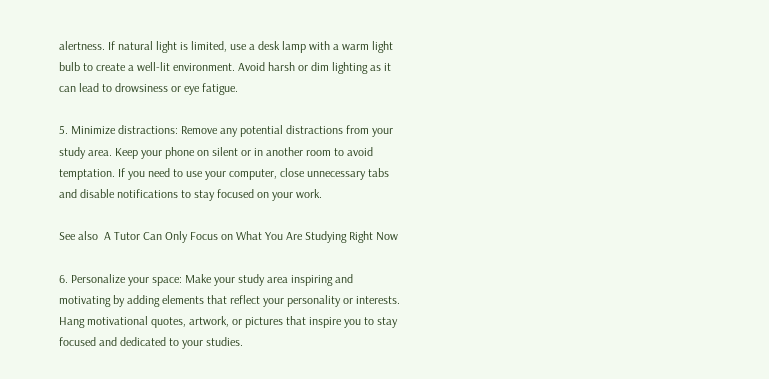alertness. If natural light is limited, use a desk lamp with a warm light bulb to create a well-lit environment. Avoid harsh or dim lighting as it can lead to drowsiness or eye fatigue.

5. Minimize distractions: Remove any potential distractions from your study area. Keep your phone on silent or in another room to avoid temptation. If you need to use your computer, close unnecessary tabs and disable notifications to stay focused on your work.

See also  A Tutor Can Only Focus on What You Are Studying Right Now

6. Personalize your space: Make your study area inspiring and motivating by adding elements that reflect your personality or interests. Hang motivational quotes, artwork, or pictures that inspire you to stay focused and dedicated to your studies.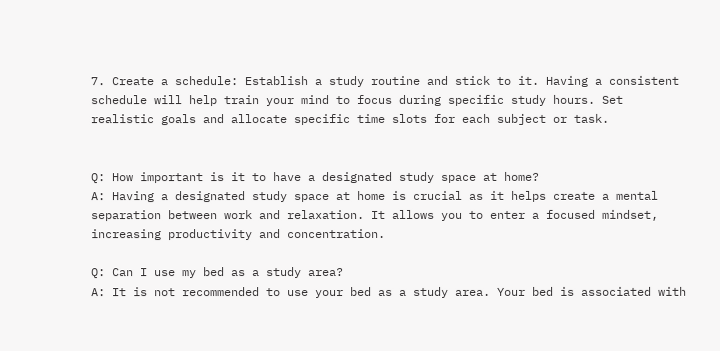7. Create a schedule: Establish a study routine and stick to it. Having a consistent schedule will help train your mind to focus during specific study hours. Set realistic goals and allocate specific time slots for each subject or task.


Q: How important is it to have a designated study space at home?
A: Having a designated study space at home is crucial as it helps create a mental separation between work and relaxation. It allows you to enter a focused mindset, increasing productivity and concentration.

Q: Can I use my bed as a study area?
A: It is not recommended to use your bed as a study area. Your bed is associated with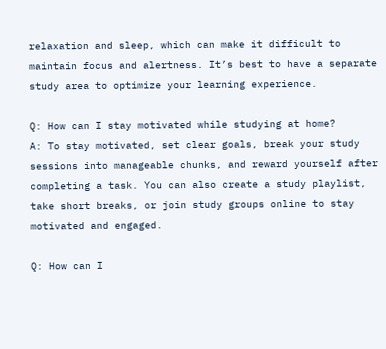relaxation and sleep, which can make it difficult to maintain focus and alertness. It’s best to have a separate study area to optimize your learning experience.

Q: How can I stay motivated while studying at home?
A: To stay motivated, set clear goals, break your study sessions into manageable chunks, and reward yourself after completing a task. You can also create a study playlist, take short breaks, or join study groups online to stay motivated and engaged.

Q: How can I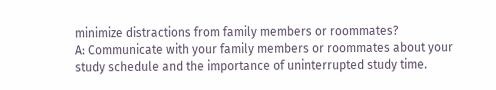minimize distractions from family members or roommates?
A: Communicate with your family members or roommates about your study schedule and the importance of uninterrupted study time.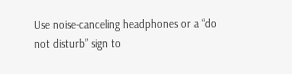Use noise-canceling headphones or a “do not disturb” sign to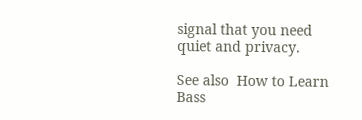signal that you need quiet and privacy.

See also  How to Learn Bass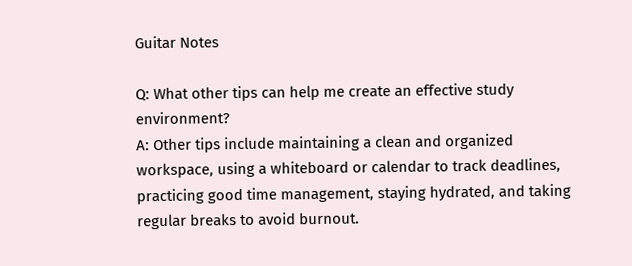Guitar Notes

Q: What other tips can help me create an effective study environment?
A: Other tips include maintaining a clean and organized workspace, using a whiteboard or calendar to track deadlines, practicing good time management, staying hydrated, and taking regular breaks to avoid burnout.